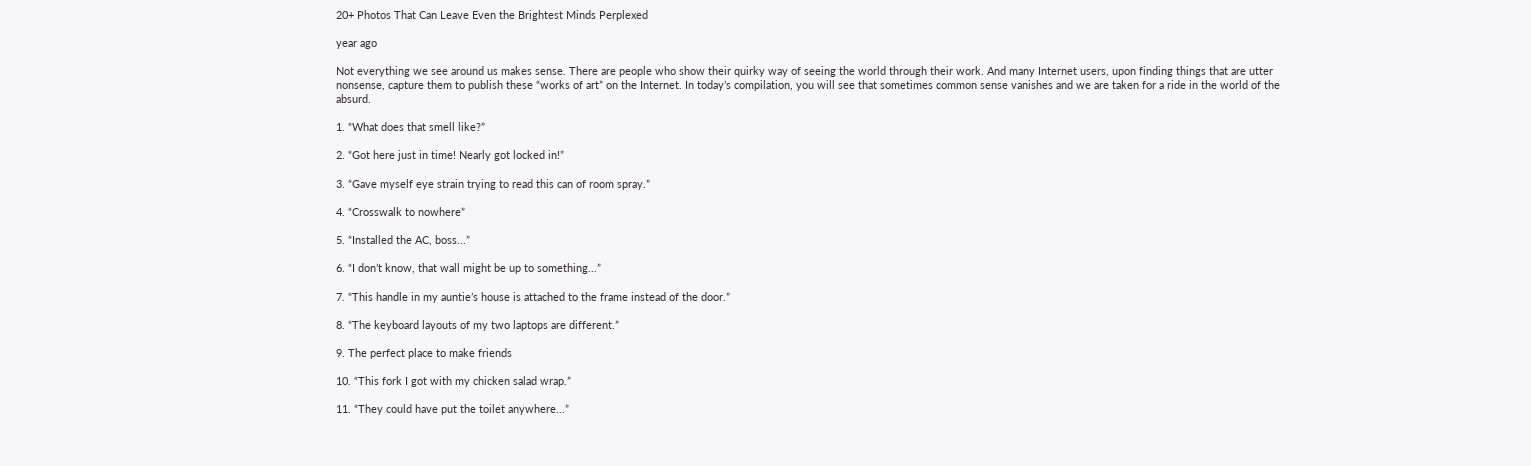20+ Photos That Can Leave Even the Brightest Minds Perplexed

year ago

Not everything we see around us makes sense. There are people who show their quirky way of seeing the world through their work. And many Internet users, upon finding things that are utter nonsense, capture them to publish these “works of art” on the Internet. In today’s compilation, you will see that sometimes common sense vanishes and we are taken for a ride in the world of the absurd.

1. “What does that smell like?”

2. “Got here just in time! Nearly got locked in!”

3. “Gave myself eye strain trying to read this can of room spray.”

4. “Crosswalk to nowhere”

5. “Installed the AC, boss...”

6. “I don’t know, that wall might be up to something...”

7. “This handle in my auntie’s house is attached to the frame instead of the door.”

8. “The keyboard layouts of my two laptops are different.”

9. The perfect place to make friends

10. “This fork I got with my chicken salad wrap.”

11. “They could have put the toilet anywhere...”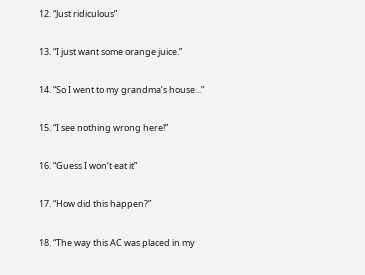12. “Just ridiculous”

13. “I just want some orange juice.”

14. “So I went to my grandma’s house...”

15. “I see nothing wrong here!”

16. “Guess I won’t eat it”

17. “How did this happen?”

18. “The way this AC was placed in my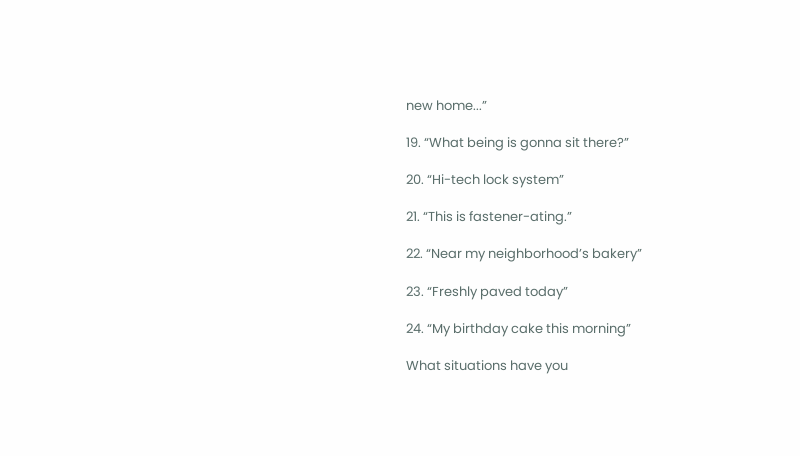new home...”

19. “What being is gonna sit there?”

20. “Hi-tech lock system”

21. “This is fastener-ating.”

22. “Near my neighborhood’s bakery”

23. “Freshly paved today”

24. “My birthday cake this morning”

What situations have you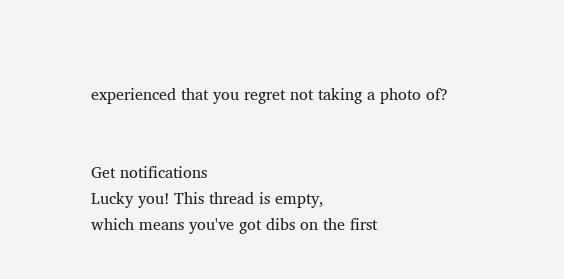experienced that you regret not taking a photo of?


Get notifications
Lucky you! This thread is empty,
which means you've got dibs on the first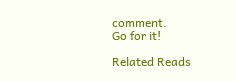comment.
Go for it!

Related Reads